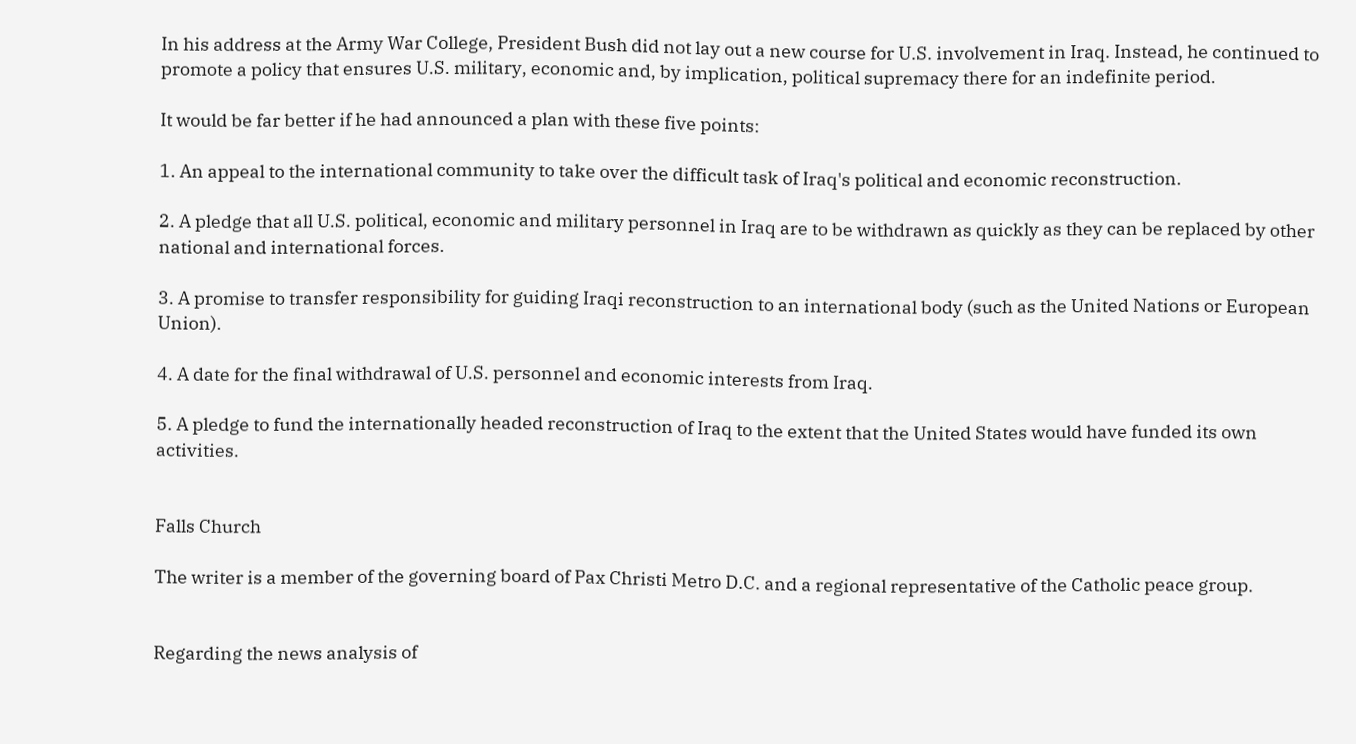In his address at the Army War College, President Bush did not lay out a new course for U.S. involvement in Iraq. Instead, he continued to promote a policy that ensures U.S. military, economic and, by implication, political supremacy there for an indefinite period.

It would be far better if he had announced a plan with these five points:

1. An appeal to the international community to take over the difficult task of Iraq's political and economic reconstruction.

2. A pledge that all U.S. political, economic and military personnel in Iraq are to be withdrawn as quickly as they can be replaced by other national and international forces.

3. A promise to transfer responsibility for guiding Iraqi reconstruction to an international body (such as the United Nations or European Union).

4. A date for the final withdrawal of U.S. personnel and economic interests from Iraq.

5. A pledge to fund the internationally headed reconstruction of Iraq to the extent that the United States would have funded its own activities.


Falls Church

The writer is a member of the governing board of Pax Christi Metro D.C. and a regional representative of the Catholic peace group.


Regarding the news analysis of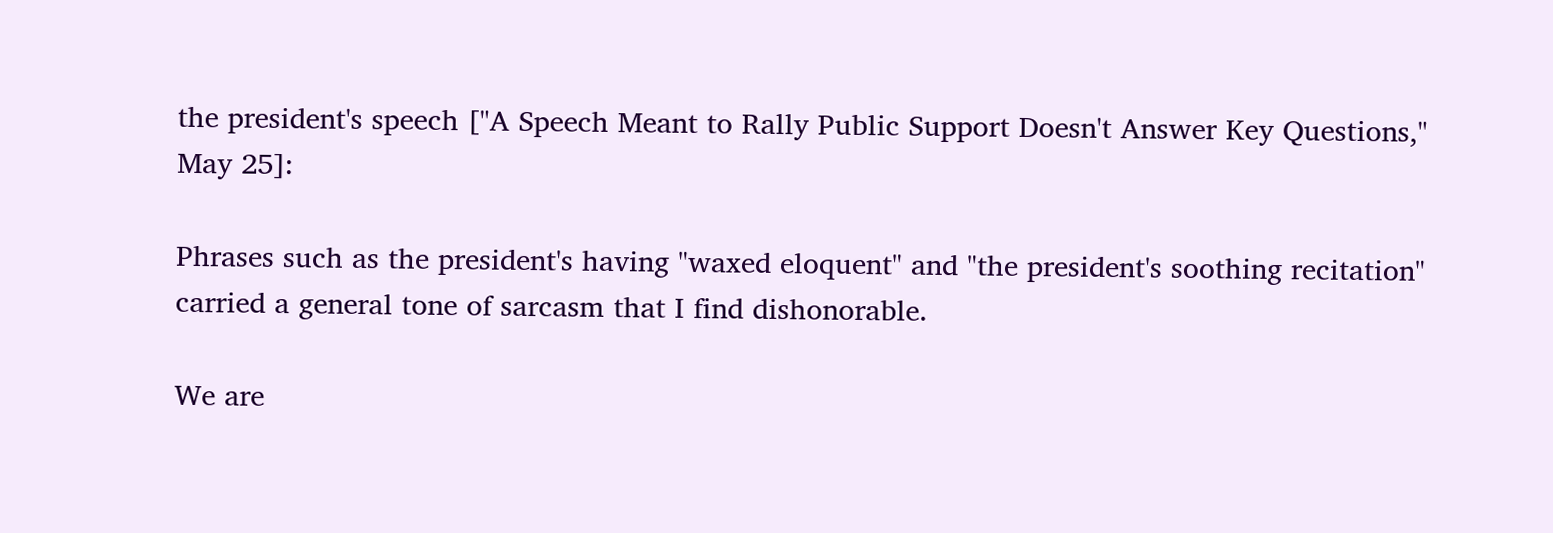the president's speech ["A Speech Meant to Rally Public Support Doesn't Answer Key Questions," May 25]:

Phrases such as the president's having "waxed eloquent" and "the president's soothing recitation" carried a general tone of sarcasm that I find dishonorable.

We are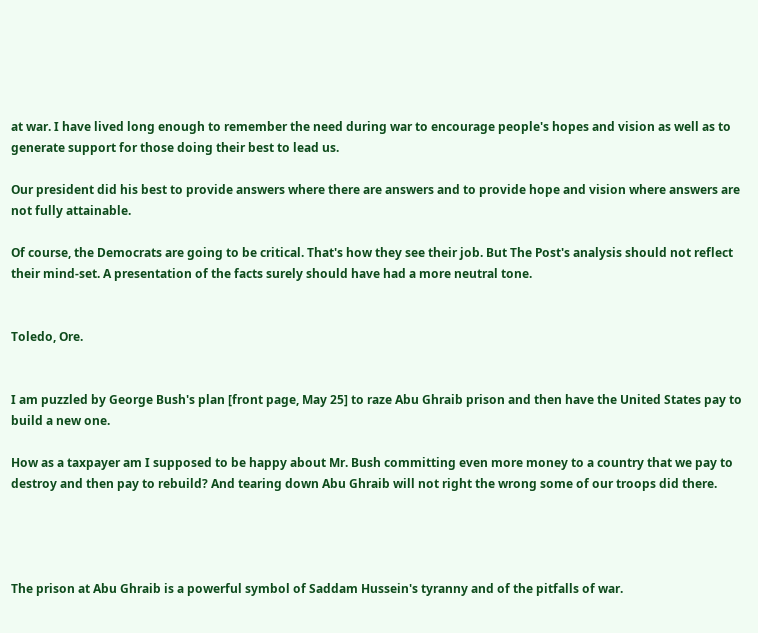at war. I have lived long enough to remember the need during war to encourage people's hopes and vision as well as to generate support for those doing their best to lead us.

Our president did his best to provide answers where there are answers and to provide hope and vision where answers are not fully attainable.

Of course, the Democrats are going to be critical. That's how they see their job. But The Post's analysis should not reflect their mind-set. A presentation of the facts surely should have had a more neutral tone.


Toledo, Ore.


I am puzzled by George Bush's plan [front page, May 25] to raze Abu Ghraib prison and then have the United States pay to build a new one.

How as a taxpayer am I supposed to be happy about Mr. Bush committing even more money to a country that we pay to destroy and then pay to rebuild? And tearing down Abu Ghraib will not right the wrong some of our troops did there.




The prison at Abu Ghraib is a powerful symbol of Saddam Hussein's tyranny and of the pitfalls of war.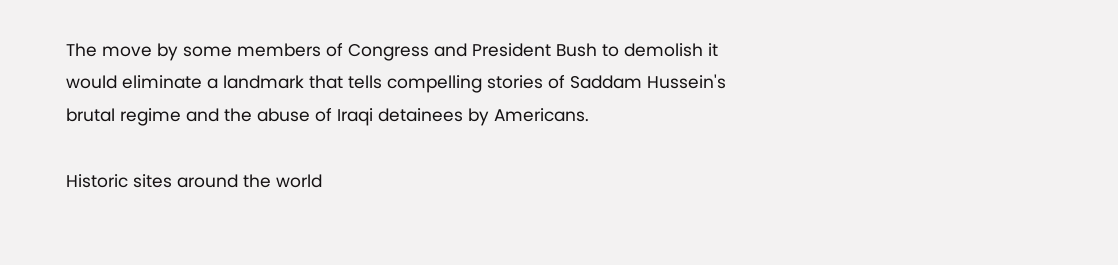The move by some members of Congress and President Bush to demolish it would eliminate a landmark that tells compelling stories of Saddam Hussein's brutal regime and the abuse of Iraqi detainees by Americans.

Historic sites around the world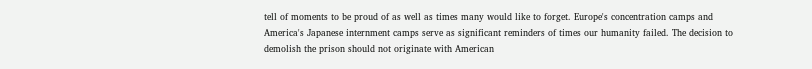tell of moments to be proud of as well as times many would like to forget. Europe's concentration camps and America's Japanese internment camps serve as significant reminders of times our humanity failed. The decision to demolish the prison should not originate with American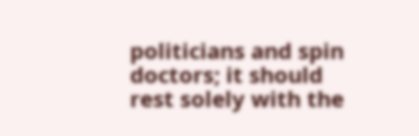politicians and spin doctors; it should rest solely with the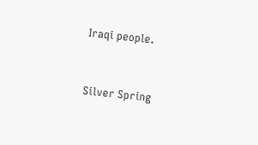Iraqi people.


Silver Spring